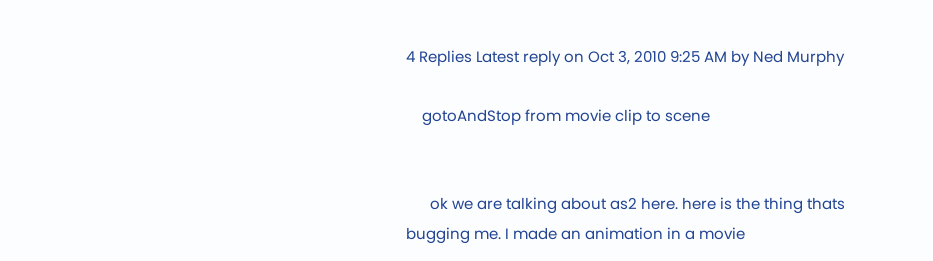4 Replies Latest reply on Oct 3, 2010 9:25 AM by Ned Murphy

    gotoAndStop from movie clip to scene


      ok we are talking about as2 here. here is the thing thats bugging me. I made an animation in a movie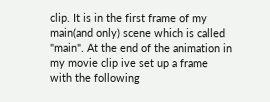clip. It is in the first frame of my main(and only) scene which is called "main". At the end of the animation in my movie clip ive set up a frame with the following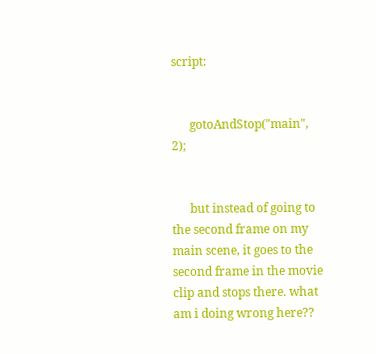script:


      gotoAndStop("main", 2);


      but instead of going to the second frame on my main scene, it goes to the second frame in the movie clip and stops there. what am i doing wrong here??